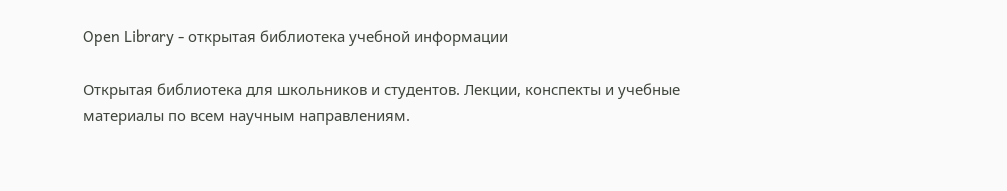Open Library - открытая библиотека учебной информации

Открытая библиотека для школьников и студентов. Лекции, конспекты и учебные материалы по всем научным направлениям.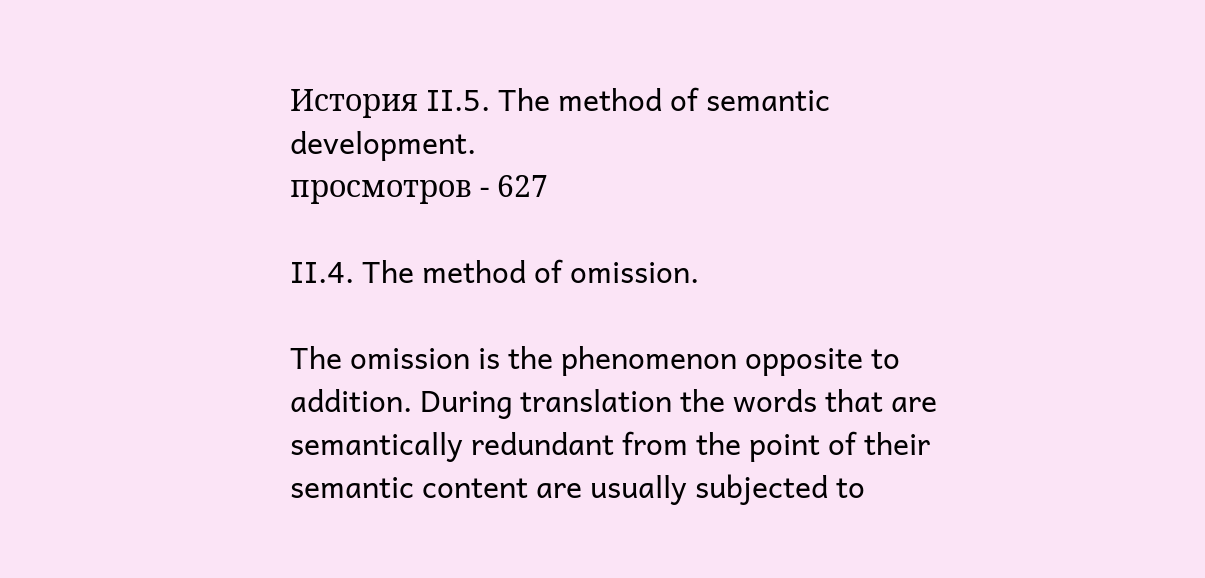История II.5. The method of semantic development.
просмотров - 627

II.4. The method of omission.

The omission is the phenomenon opposite to addition. During translation the words that are semantically redundant from the point of their semantic content are usually subjected to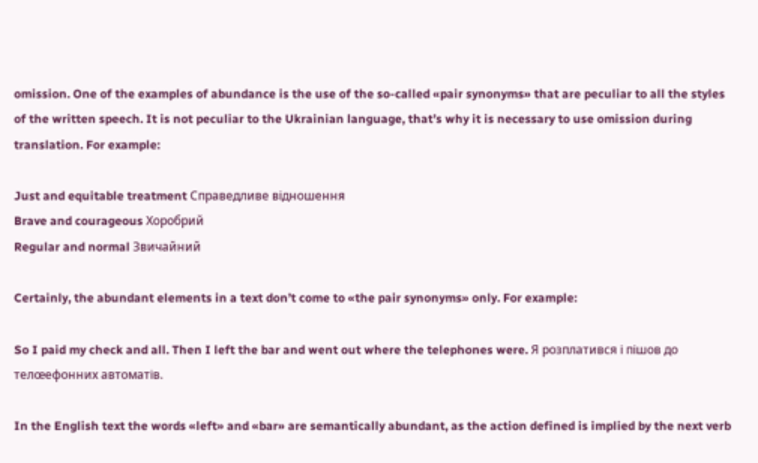omission. One of the examples of abundance is the use of the so-called «pair synonyms» that are peculiar to all the styles of the written speech. It is not peculiar to the Ukrainian language, that’s why it is necessary to use omission during translation. For example:

Just and equitable treatment Справедливе відношення
Brave and courageous Хоробрий
Regular and normal Звичайний

Certainly, the abundant elements in a text don’t come to «the pair synonyms» only. For example:

So I paid my check and all. Then I left the bar and went out where the telephones were. Я розплатився і пішов до телœефонних автоматів.

In the English text the words «left» and «bar» are semantically abundant, as the action defined is implied by the next verb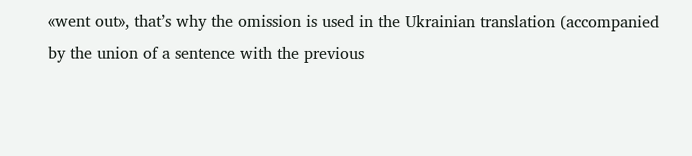«went out», that’s why the omission is used in the Ukrainian translation (accompanied by the union of a sentence with the previous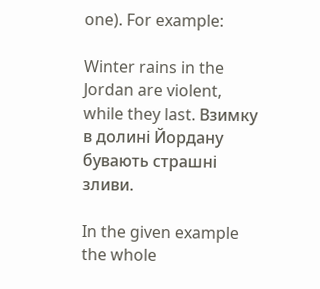one). For example:

Winter rains in the Jordan are violent, while they last. Взимку в долині Йордану бувають страшні зливи.

In the given example the whole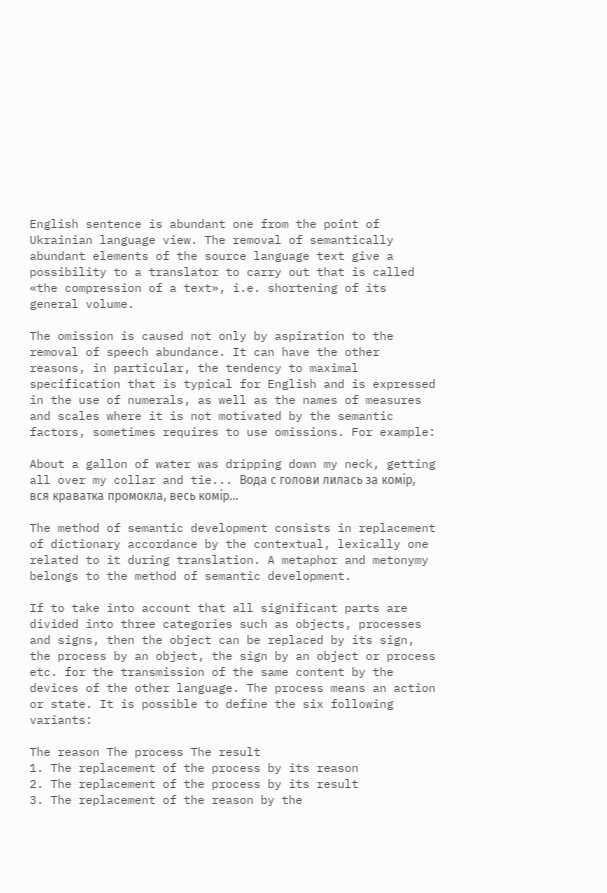English sentence is abundant one from the point of Ukrainian language view. The removal of semantically abundant elements of the source language text give a possibility to a translator to carry out that is called «the compression of a text», i.e. shortening of its general volume.

The omission is caused not only by aspiration to the removal of speech abundance. It can have the other reasons, in particular, the tendency to maximal specification that is typical for English and is expressed in the use of numerals, as well as the names of measures and scales where it is not motivated by the semantic factors, sometimes requires to use omissions. For example:

About a gallon of water was dripping down my neck, getting all over my collar and tie... Вода с голови лилась за комір, вся краватка промокла, весь комір...

The method of semantic development consists in replacement of dictionary accordance by the contextual, lexically one related to it during translation. A metaphor and metonymy belongs to the method of semantic development.

If to take into account that all significant parts are divided into three categories such as objects, processes and signs, then the object can be replaced by its sign, the process by an object, the sign by an object or process etc. for the transmission of the same content by the devices of the other language. The process means an action or state. It is possible to define the six following variants:

The reason The process The result
1. The replacement of the process by its reason
2. The replacement of the process by its result
3. The replacement of the reason by the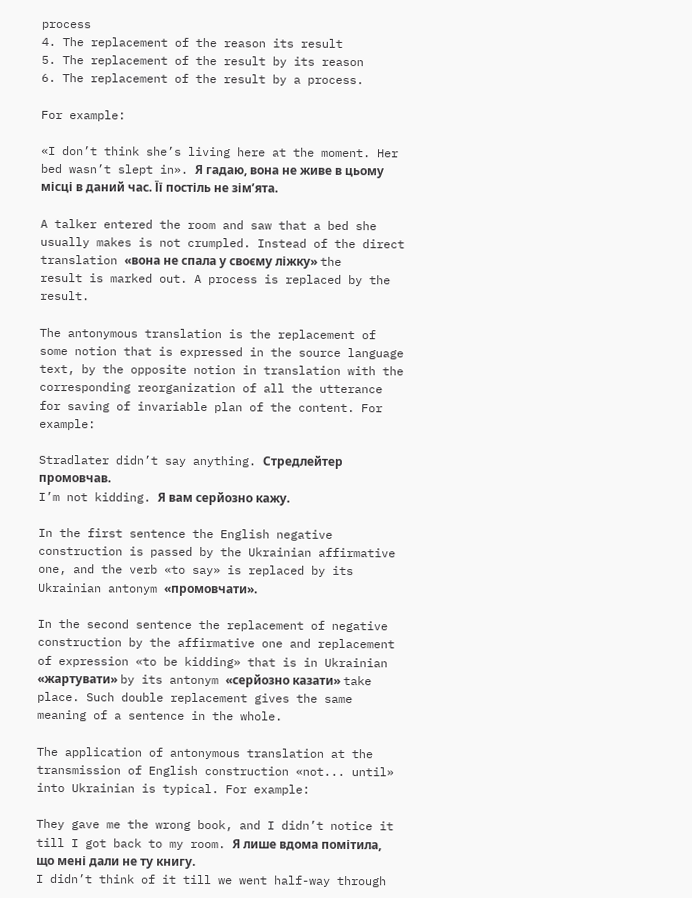process
4. The replacement of the reason its result
5. The replacement of the result by its reason
6. The replacement of the result by a process.

For example:

«I don’t think she’s living here at the moment. Her bed wasn’t slept in». Я гадаю, вона не живе в цьому місці в даний час. Її постіль не зім’ята.

A talker entered the room and saw that a bed she usually makes is not crumpled. Instead of the direct translation «вона не спала у своєму ліжку» the result is marked out. A process is replaced by the result.

The antonymous translation is the replacement of some notion that is expressed in the source language text, by the opposite notion in translation with the corresponding reorganization of all the utterance for saving of invariable plan of the content. For example:

Stradlater didn’t say anything. Стредлейтер промовчав.
I’m not kidding. Я вам серйозно кажу.

In the first sentence the English negative construction is passed by the Ukrainian affirmative one, and the verb «to say» is replaced by its Ukrainian antonym «промовчати».

In the second sentence the replacement of negative construction by the affirmative one and replacement of expression «to be kidding» that is in Ukrainian «жартувати» by its antonym «серйозно казати» take place. Such double replacement gives the same meaning of a sentence in the whole.

The application of antonymous translation at the transmission of English construction «not... until» into Ukrainian is typical. For example:

They gave me the wrong book, and I didn’t notice it till I got back to my room. Я лише вдома помітила, що мені дали не ту книгу.
I didn’t think of it till we went half-way through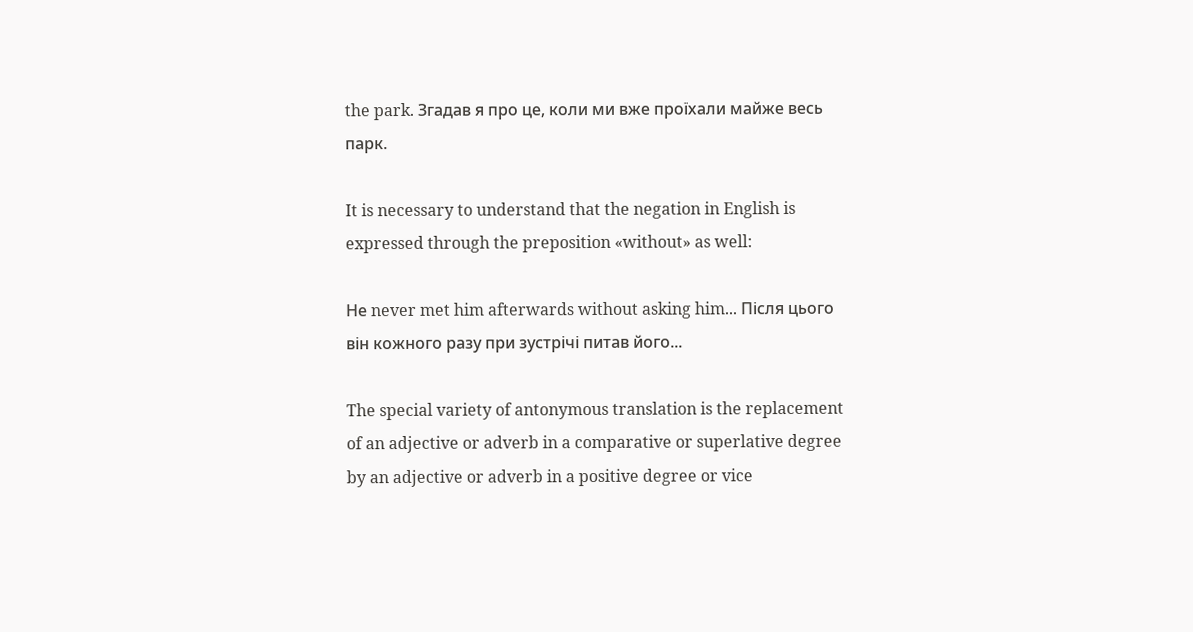the park. Згадав я про це, коли ми вже проїхали майже весь парк.

It is necessary to understand that the negation in English is expressed through the preposition «without» as well:

Не never met him afterwards without asking him... Після цього він кожного разу при зустрічі питав його...

The special variety of antonymous translation is the replacement of an adjective or adverb in a comparative or superlative degree by an adjective or adverb in a positive degree or vice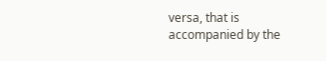versa, that is accompanied by the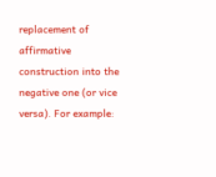replacement of affirmative construction into the negative one (or vice versa). For example: